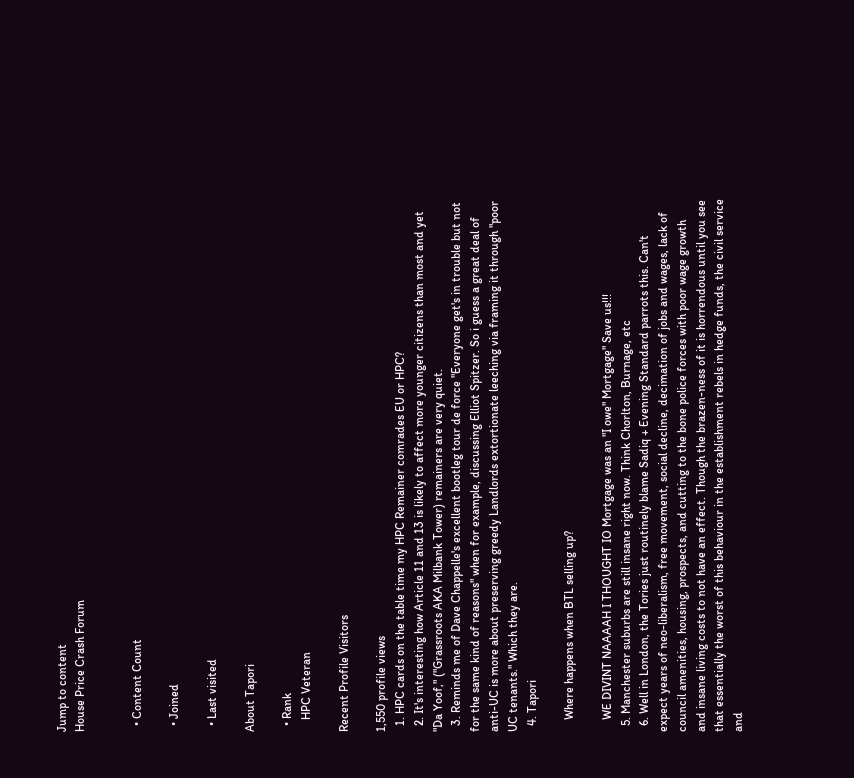Jump to content
House Price Crash Forum


  • Content Count

  • Joined

  • Last visited

About Tapori

  • Rank
    HPC Veteran

Recent Profile Visitors

1,550 profile views
  1. HPC cards on the table time my HPC Remainer comrades EU or HPC?
  2. It's interesting how Article 11 and 13 is likely to affect more younger citizens than most and yet "Da Yoof," ("Grassroots AKA Milbank Tower) remainers are very quiet.
  3. Reminds me of Dave Chappelle's excellent bootleg tour de force "Everyone get's in trouble but not for the same kind of reasons" when for example, discussing Elliot Spitzer. So i guess a great deal of anti-UC is more about preserving greedy Landlords extortionate leeching via framing it through "poor UC tenants." Which they are.
  4. Tapori

    Where happens when BTL selling up?

    WE DIVINT NAAAAH I THOUGHT IO Mortgage was an "I owe" Mortgage" Save us!!!
  5. Manchester suburbs are still insane right now. Think Chorlton, Burnage, etc
  6. Well in London, the Tories just routinely blame Sadiq + Evening Standard parrots this. Can't expect years of neo-liberalism, free movement, social decline, decimation of jobs and wages, lack of council amenities, housing, prospects, and cutting to the bone police forces with poor wage growth and insane living costs to not have an effect. Though the brazen-ness of it is horrendous until you see that essentially the worst of this behaviour in the establishment rebels in hedge funds, the civil service and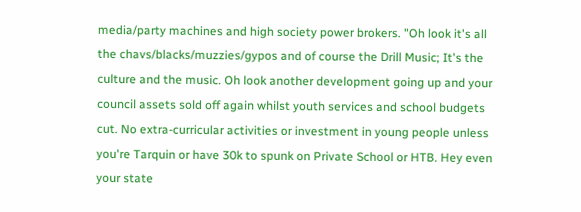media/party machines and high society power brokers. "Oh look it's all the chavs/blacks/muzzies/gypos and of course the Drill Music; It's the culture and the music. Oh look another development going up and your council assets sold off again whilst youth services and school budgets cut. No extra-curricular activities or investment in young people unless you're Tarquin or have 30k to spunk on Private School or HTB. Hey even your state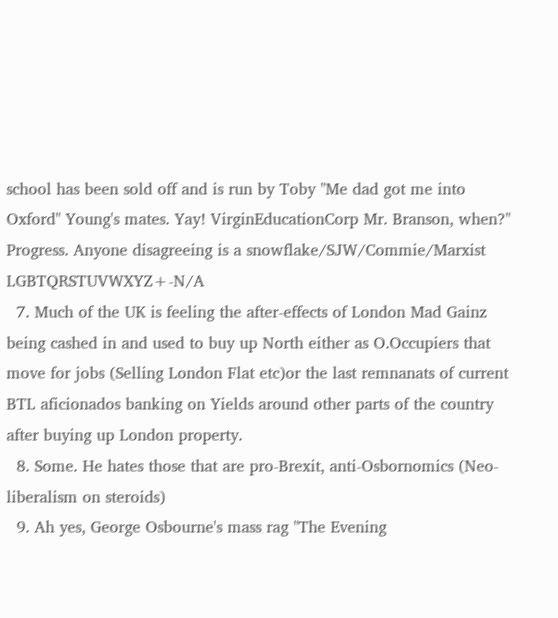school has been sold off and is run by Toby "Me dad got me into Oxford" Young's mates. Yay! VirginEducationCorp Mr. Branson, when?" Progress. Anyone disagreeing is a snowflake/SJW/Commie/Marxist LGBTQRSTUVWXYZ+-N/A
  7. Much of the UK is feeling the after-effects of London Mad Gainz being cashed in and used to buy up North either as O.Occupiers that move for jobs (Selling London Flat etc)or the last remnanats of current BTL aficionados banking on Yields around other parts of the country after buying up London property.
  8. Some. He hates those that are pro-Brexit, anti-Osbornomics (Neo-liberalism on steroids)
  9. Ah yes, George Osbourne's mass rag "The Evening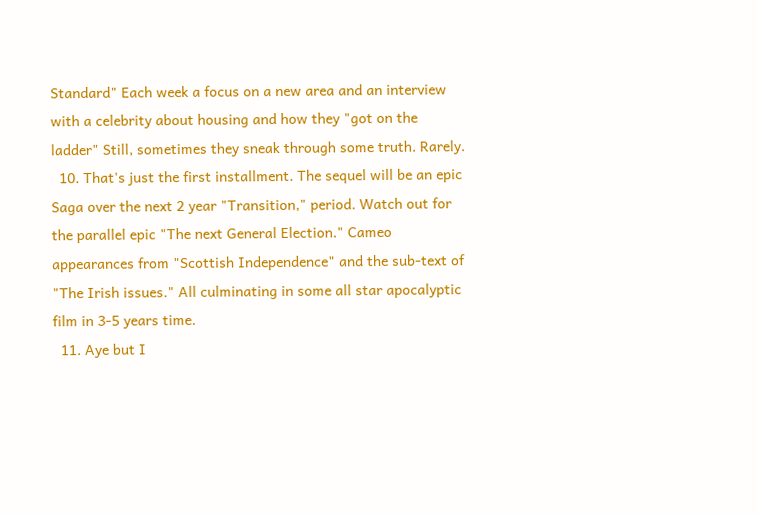Standard" Each week a focus on a new area and an interview with a celebrity about housing and how they "got on the ladder" Still, sometimes they sneak through some truth. Rarely.
  10. That's just the first installment. The sequel will be an epic Saga over the next 2 year "Transition," period. Watch out for the parallel epic "The next General Election." Cameo appearances from "Scottish Independence" and the sub-text of "The Irish issues." All culminating in some all star apocalyptic film in 3-5 years time.
  11. Aye but I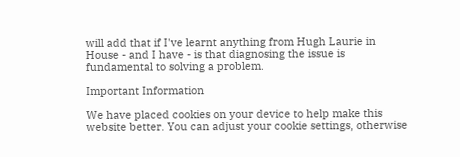will add that if I've learnt anything from Hugh Laurie in House - and I have - is that diagnosing the issue is fundamental to solving a problem.

Important Information

We have placed cookies on your device to help make this website better. You can adjust your cookie settings, otherwise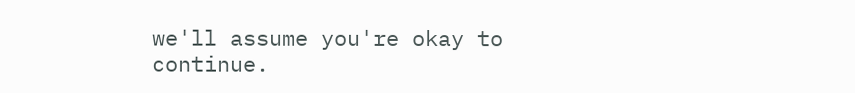we'll assume you're okay to continue.